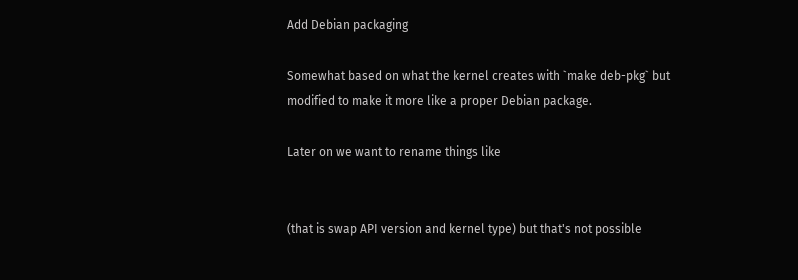Add Debian packaging

Somewhat based on what the kernel creates with `make deb-pkg` but
modified to make it more like a proper Debian package.

Later on we want to rename things like


(that is swap API version and kernel type) but that's not possible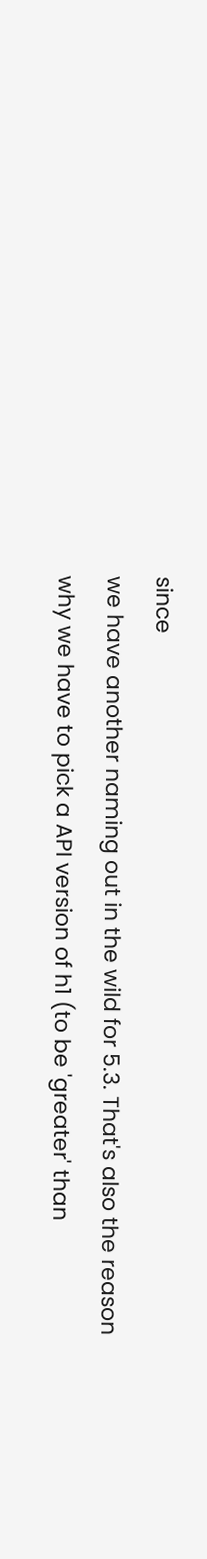since
we have another naming out in the wild for 5.3. That's also the reason
why we have to pick a API version of h1 (to be 'greater' than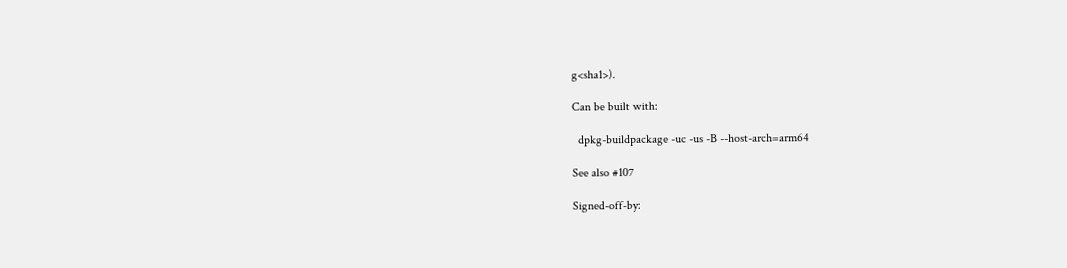g<sha1>).

Can be built with:

  dpkg-buildpackage -uc -us -B --host-arch=arm64

See also #107

Signed-off-by: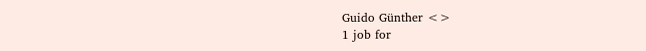Guido Günther <>
1 job for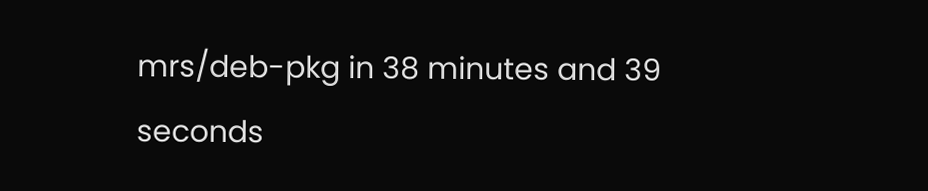mrs/deb-pkg in 38 minutes and 39 seconds